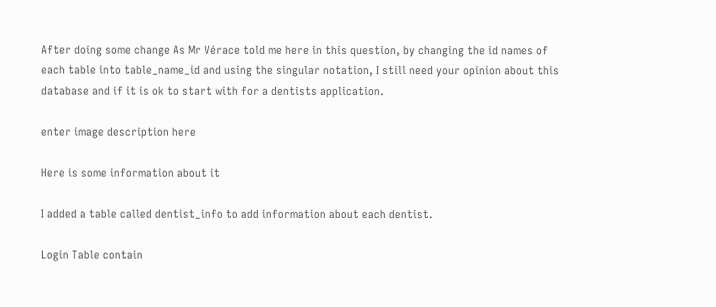After doing some change As Mr Vérace told me here in this question, by changing the id names of each table into table_name_id and using the singular notation, I still need your opinion about this database and if it is ok to start with for a dentists application.

enter image description here

Here is some information about it

I added a table called dentist_info to add information about each dentist.

Login Table contain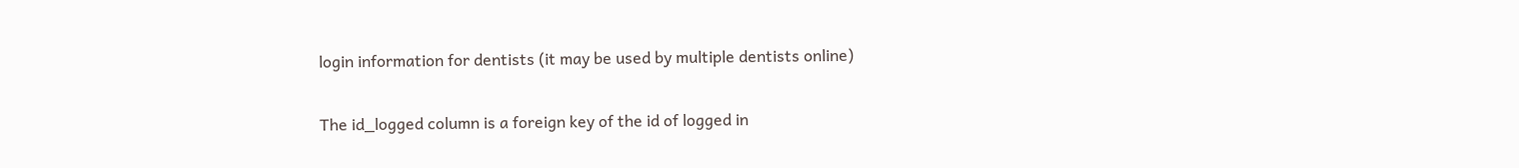login information for dentists (it may be used by multiple dentists online)

The id_logged column is a foreign key of the id of logged in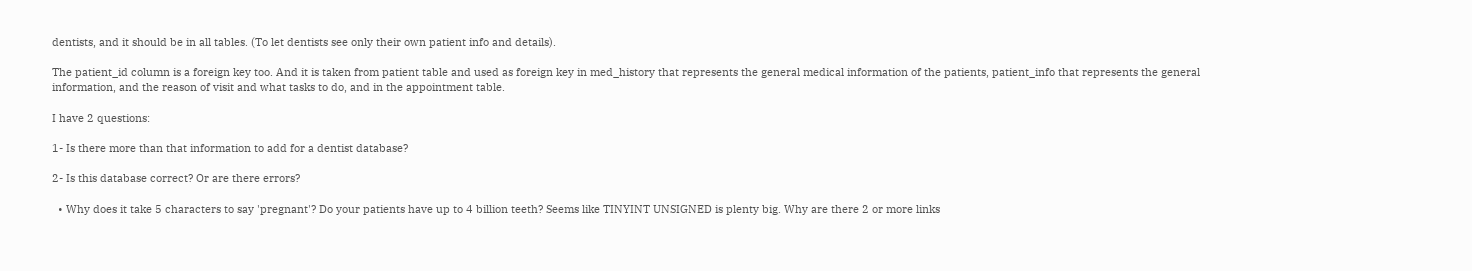dentists, and it should be in all tables. (To let dentists see only their own patient info and details).

The patient_id column is a foreign key too. And it is taken from patient table and used as foreign key in med_history that represents the general medical information of the patients, patient_info that represents the general information, and the reason of visit and what tasks to do, and in the appointment table.

I have 2 questions:

1- Is there more than that information to add for a dentist database?

2- Is this database correct? Or are there errors?

  • Why does it take 5 characters to say 'pregnant'? Do your patients have up to 4 billion teeth? Seems like TINYINT UNSIGNED is plenty big. Why are there 2 or more links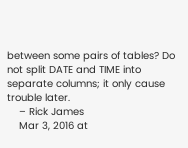between some pairs of tables? Do not split DATE and TIME into separate columns; it only cause trouble later.
    – Rick James
    Mar 3, 2016 at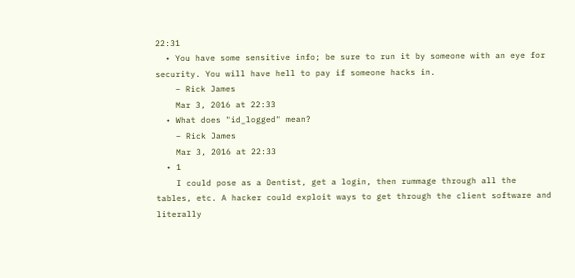22:31
  • You have some sensitive info; be sure to run it by someone with an eye for security. You will have hell to pay if someone hacks in.
    – Rick James
    Mar 3, 2016 at 22:33
  • What does "id_logged" mean?
    – Rick James
    Mar 3, 2016 at 22:33
  • 1
    I could pose as a Dentist, get a login, then rummage through all the tables, etc. A hacker could exploit ways to get through the client software and literally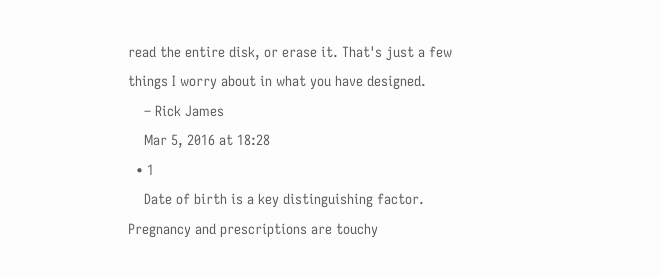read the entire disk, or erase it. That's just a few things I worry about in what you have designed.
    – Rick James
    Mar 5, 2016 at 18:28
  • 1
    Date of birth is a key distinguishing factor. Pregnancy and prescriptions are touchy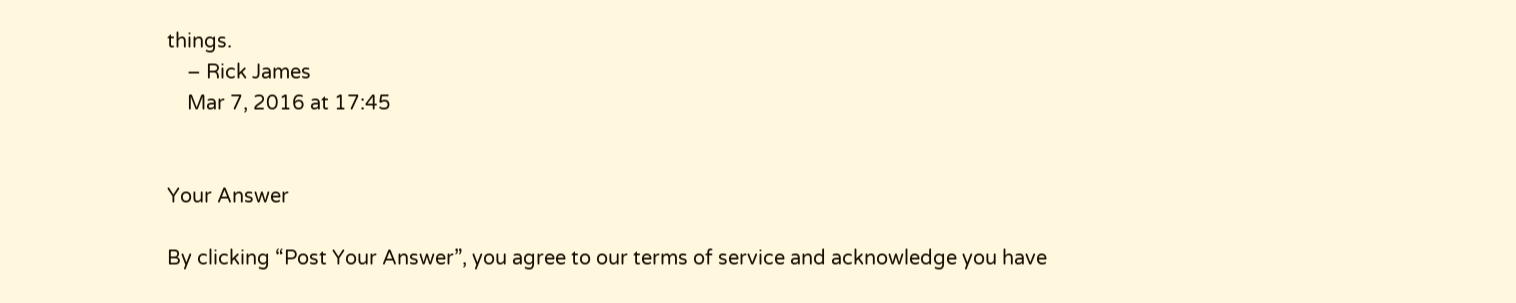things.
    – Rick James
    Mar 7, 2016 at 17:45


Your Answer

By clicking “Post Your Answer”, you agree to our terms of service and acknowledge you have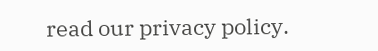read our privacy policy.